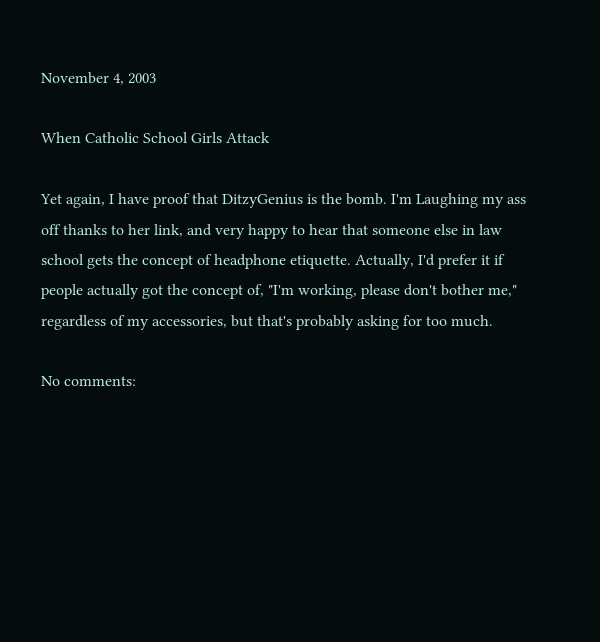November 4, 2003

When Catholic School Girls Attack

Yet again, I have proof that DitzyGenius is the bomb. I'm Laughing my ass off thanks to her link, and very happy to hear that someone else in law school gets the concept of headphone etiquette. Actually, I'd prefer it if people actually got the concept of, "I'm working, please don't bother me," regardless of my accessories, but that's probably asking for too much.

No comments: